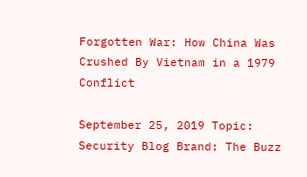Forgotten War: How China Was Crushed By Vietnam in a 1979 Conflict

September 25, 2019 Topic: Security Blog Brand: The Buzz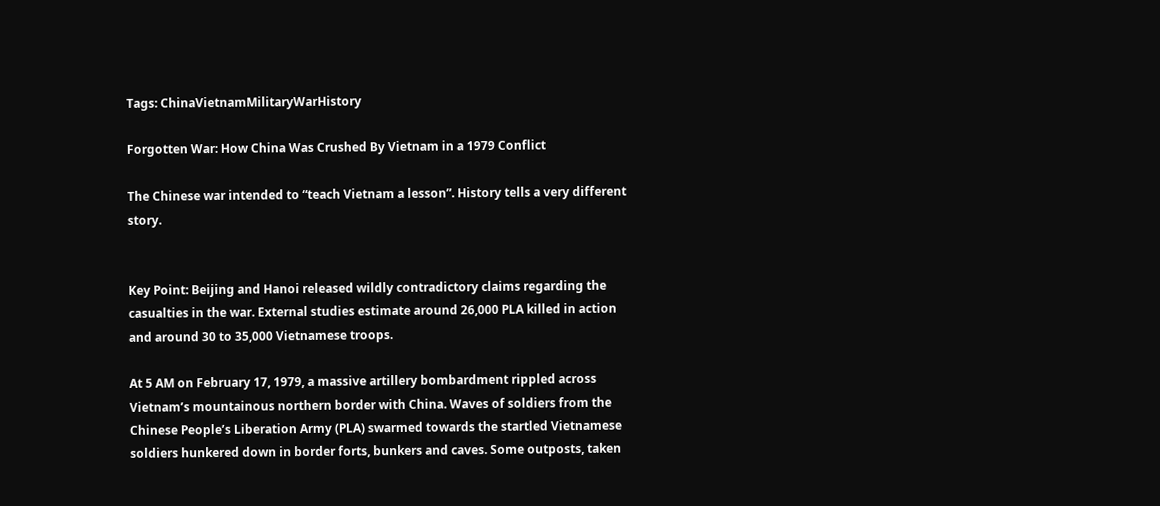Tags: ChinaVietnamMilitaryWarHistory

Forgotten War: How China Was Crushed By Vietnam in a 1979 Conflict

The Chinese war intended to “teach Vietnam a lesson”. History tells a very different story.


Key Point: Beijing and Hanoi released wildly contradictory claims regarding the casualties in the war. External studies estimate around 26,000 PLA killed in action and around 30 to 35,000 Vietnamese troops.

At 5 AM on February 17, 1979, a massive artillery bombardment rippled across Vietnam’s mountainous northern border with China. Waves of soldiers from the Chinese People’s Liberation Army (PLA) swarmed towards the startled Vietnamese soldiers hunkered down in border forts, bunkers and caves. Some outposts, taken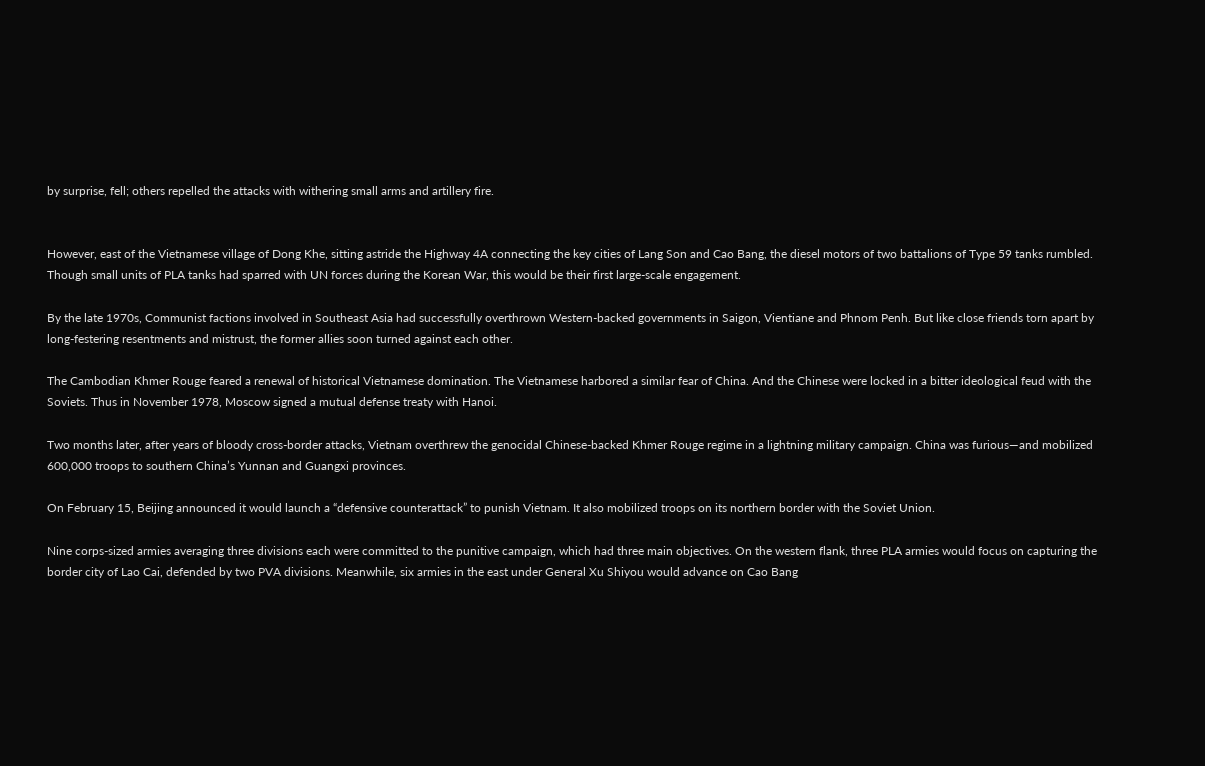by surprise, fell; others repelled the attacks with withering small arms and artillery fire.


However, east of the Vietnamese village of Dong Khe, sitting astride the Highway 4A connecting the key cities of Lang Son and Cao Bang, the diesel motors of two battalions of Type 59 tanks rumbled. Though small units of PLA tanks had sparred with UN forces during the Korean War, this would be their first large-scale engagement.

By the late 1970s, Communist factions involved in Southeast Asia had successfully overthrown Western-backed governments in Saigon, Vientiane and Phnom Penh. But like close friends torn apart by long-festering resentments and mistrust, the former allies soon turned against each other.

The Cambodian Khmer Rouge feared a renewal of historical Vietnamese domination. The Vietnamese harbored a similar fear of China. And the Chinese were locked in a bitter ideological feud with the Soviets. Thus in November 1978, Moscow signed a mutual defense treaty with Hanoi.

Two months later, after years of bloody cross-border attacks, Vietnam overthrew the genocidal Chinese-backed Khmer Rouge regime in a lightning military campaign. China was furious—and mobilized 600,000 troops to southern China’s Yunnan and Guangxi provinces.

On February 15, Beijing announced it would launch a “defensive counterattack” to punish Vietnam. It also mobilized troops on its northern border with the Soviet Union.

Nine corps-sized armies averaging three divisions each were committed to the punitive campaign, which had three main objectives. On the western flank, three PLA armies would focus on capturing the border city of Lao Cai, defended by two PVA divisions. Meanwhile, six armies in the east under General Xu Shiyou would advance on Cao Bang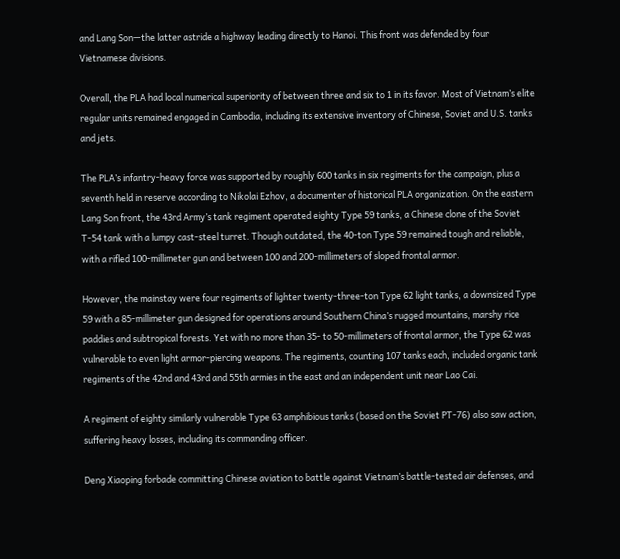and Lang Son—the latter astride a highway leading directly to Hanoi. This front was defended by four Vietnamese divisions.

Overall, the PLA had local numerical superiority of between three and six to 1 in its favor. Most of Vietnam’s elite regular units remained engaged in Cambodia, including its extensive inventory of Chinese, Soviet and U.S. tanks and jets.

The PLA’s infantry-heavy force was supported by roughly 600 tanks in six regiments for the campaign, plus a seventh held in reserve according to Nikolai Ezhov, a documenter of historical PLA organization. On the eastern Lang Son front, the 43rd Army’s tank regiment operated eighty Type 59 tanks, a Chinese clone of the Soviet T-54 tank with a lumpy cast-steel turret. Though outdated, the 40-ton Type 59 remained tough and reliable, with a rifled 100-millimeter gun and between 100 and 200-millimeters of sloped frontal armor.

However, the mainstay were four regiments of lighter twenty-three-ton Type 62 light tanks, a downsized Type 59 with a 85-millimeter gun designed for operations around Southern China’s rugged mountains, marshy rice paddies and subtropical forests. Yet with no more than 35- to 50-millimeters of frontal armor, the Type 62 was vulnerable to even light armor-piercing weapons. The regiments, counting 107 tanks each, included organic tank regiments of the 42nd and 43rd and 55th armies in the east and an independent unit near Lao Cai.

A regiment of eighty similarly vulnerable Type 63 amphibious tanks (based on the Soviet PT-76) also saw action, suffering heavy losses, including its commanding officer.

Deng Xiaoping forbade committing Chinese aviation to battle against Vietnam’s battle-tested air defenses, and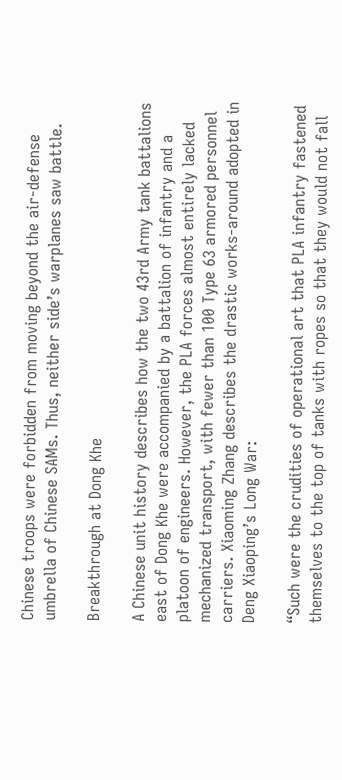Chinese troops were forbidden from moving beyond the air-defense umbrella of Chinese SAMs. Thus, neither side’s warplanes saw battle.

Breakthrough at Dong Khe

A Chinese unit history describes how the two 43rd Army tank battalions east of Dong Khe were accompanied by a battalion of infantry and a platoon of engineers. However, the PLA forces almost entirely lacked mechanized transport, with fewer than 100 Type 63 armored personnel carriers. Xiaoming Zhang describes the drastic works-around adopted in Deng Xiaoping’s Long War:

“Such were the crudities of operational art that PLA infantry fastened themselves to the top of tanks with ropes so that they would not fall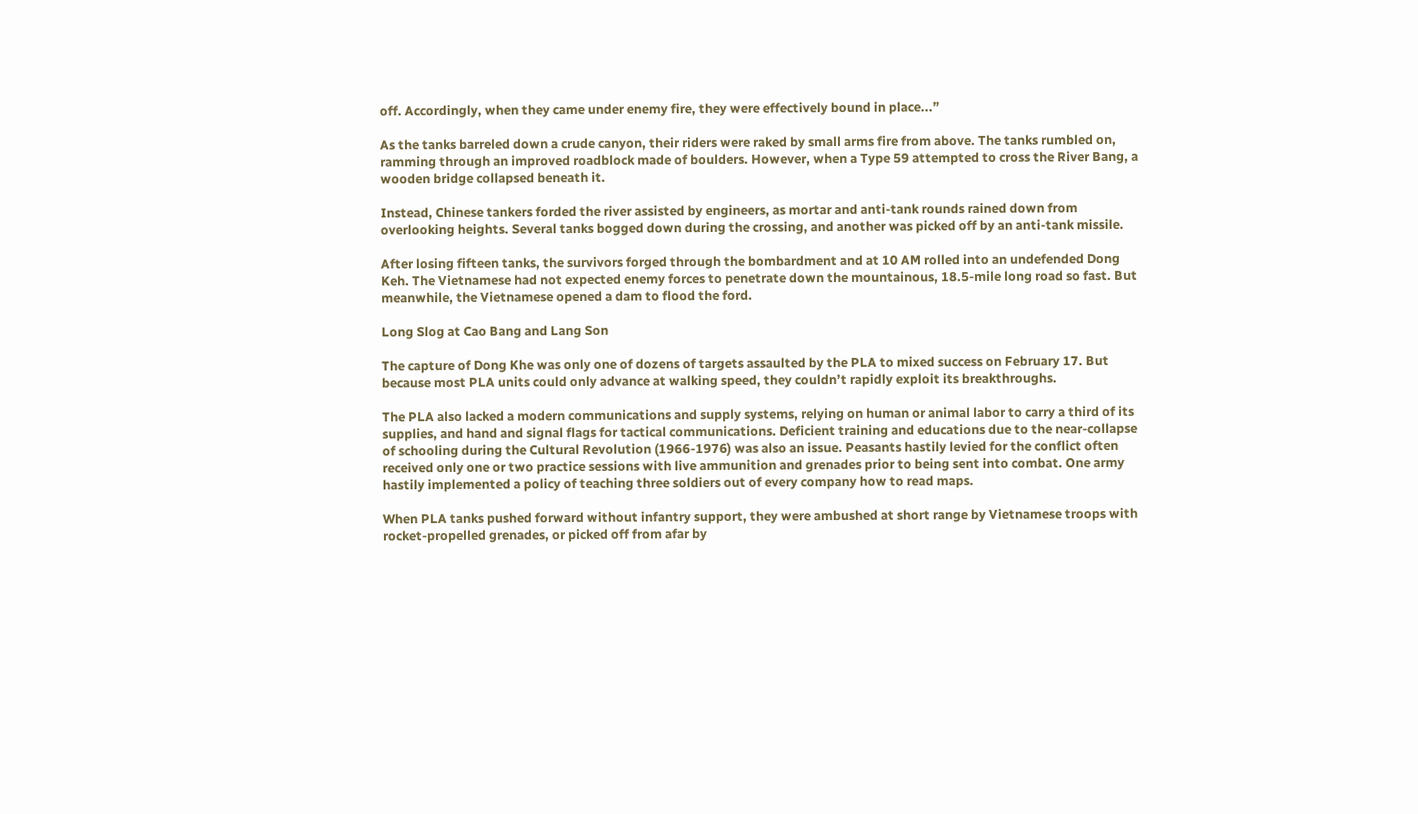off. Accordingly, when they came under enemy fire, they were effectively bound in place...”

As the tanks barreled down a crude canyon, their riders were raked by small arms fire from above. The tanks rumbled on, ramming through an improved roadblock made of boulders. However, when a Type 59 attempted to cross the River Bang, a wooden bridge collapsed beneath it.

Instead, Chinese tankers forded the river assisted by engineers, as mortar and anti-tank rounds rained down from overlooking heights. Several tanks bogged down during the crossing, and another was picked off by an anti-tank missile.

After losing fifteen tanks, the survivors forged through the bombardment and at 10 AM rolled into an undefended Dong Keh. The Vietnamese had not expected enemy forces to penetrate down the mountainous, 18.5-mile long road so fast. But meanwhile, the Vietnamese opened a dam to flood the ford.

Long Slog at Cao Bang and Lang Son

The capture of Dong Khe was only one of dozens of targets assaulted by the PLA to mixed success on February 17. But because most PLA units could only advance at walking speed, they couldn’t rapidly exploit its breakthroughs.

The PLA also lacked a modern communications and supply systems, relying on human or animal labor to carry a third of its supplies, and hand and signal flags for tactical communications. Deficient training and educations due to the near-collapse of schooling during the Cultural Revolution (1966-1976) was also an issue. Peasants hastily levied for the conflict often received only one or two practice sessions with live ammunition and grenades prior to being sent into combat. One army hastily implemented a policy of teaching three soldiers out of every company how to read maps.

When PLA tanks pushed forward without infantry support, they were ambushed at short range by Vietnamese troops with rocket-propelled grenades, or picked off from afar by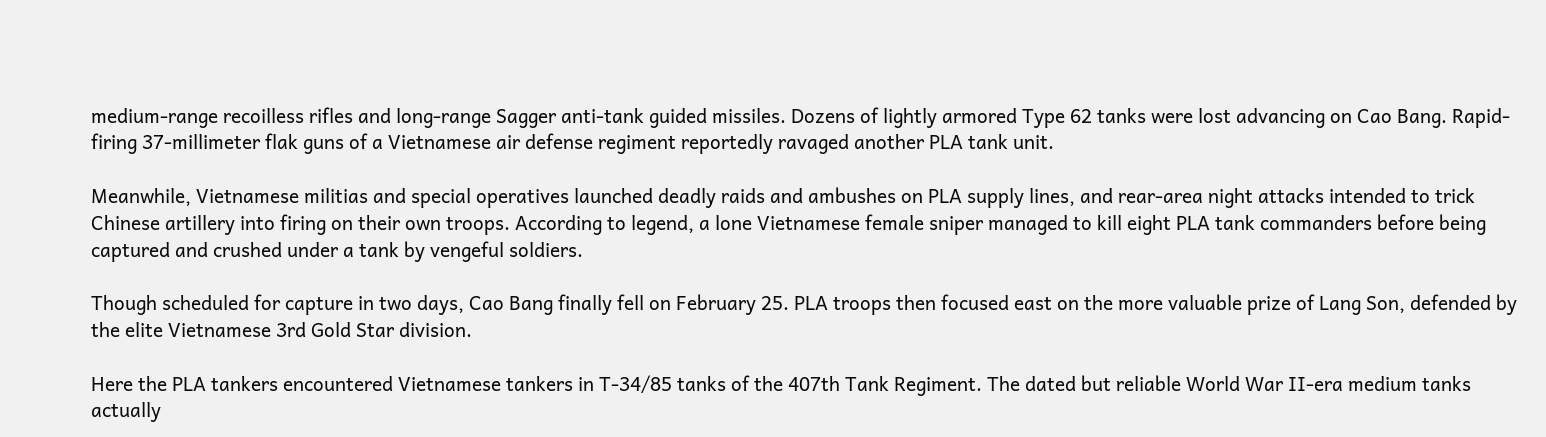medium-range recoilless rifles and long-range Sagger anti-tank guided missiles. Dozens of lightly armored Type 62 tanks were lost advancing on Cao Bang. Rapid-firing 37-millimeter flak guns of a Vietnamese air defense regiment reportedly ravaged another PLA tank unit.

Meanwhile, Vietnamese militias and special operatives launched deadly raids and ambushes on PLA supply lines, and rear-area night attacks intended to trick Chinese artillery into firing on their own troops. According to legend, a lone Vietnamese female sniper managed to kill eight PLA tank commanders before being captured and crushed under a tank by vengeful soldiers.

Though scheduled for capture in two days, Cao Bang finally fell on February 25. PLA troops then focused east on the more valuable prize of Lang Son, defended by the elite Vietnamese 3rd Gold Star division.

Here the PLA tankers encountered Vietnamese tankers in T-34/85 tanks of the 407th Tank Regiment. The dated but reliable World War II-era medium tanks actually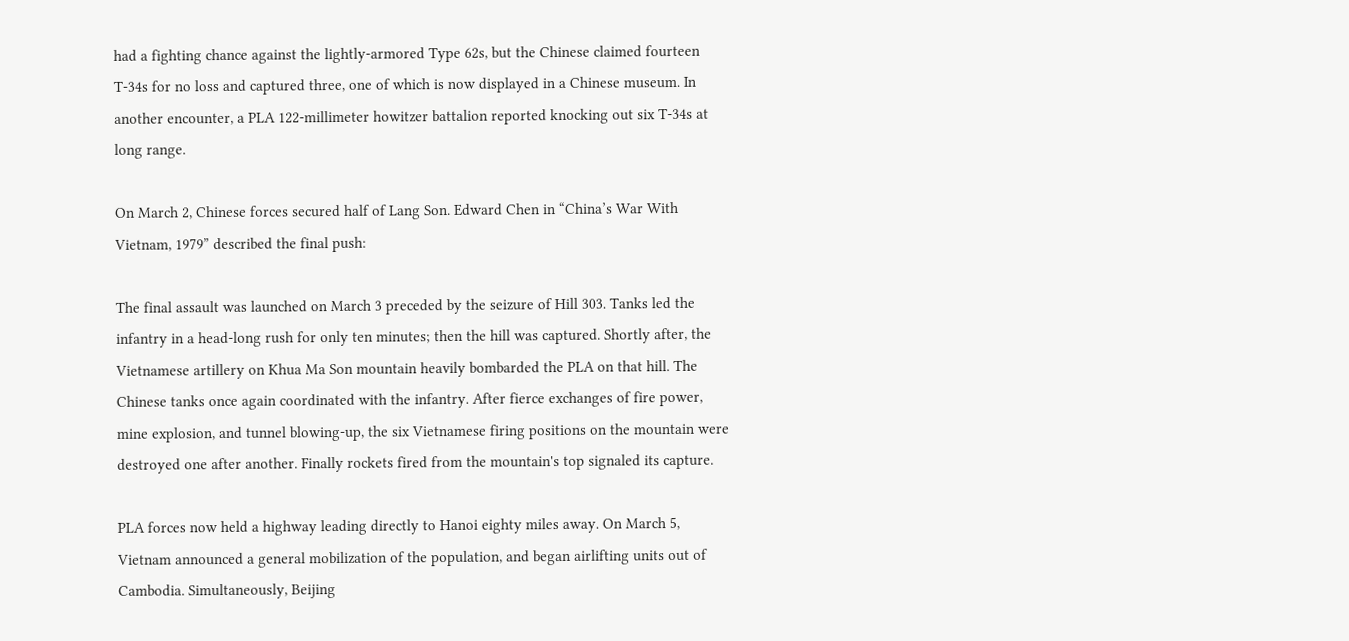had a fighting chance against the lightly-armored Type 62s, but the Chinese claimed fourteen T-34s for no loss and captured three, one of which is now displayed in a Chinese museum. In another encounter, a PLA 122-millimeter howitzer battalion reported knocking out six T-34s at long range.

On March 2, Chinese forces secured half of Lang Son. Edward Chen in “China’s War With Vietnam, 1979” described the final push:

The final assault was launched on March 3 preceded by the seizure of Hill 303. Tanks led the infantry in a head-long rush for only ten minutes; then the hill was captured. Shortly after, the Vietnamese artillery on Khua Ma Son mountain heavily bombarded the PLA on that hill. The Chinese tanks once again coordinated with the infantry. After fierce exchanges of fire power, mine explosion, and tunnel blowing-up, the six Vietnamese firing positions on the mountain were destroyed one after another. Finally rockets fired from the mountain's top signaled its capture.

PLA forces now held a highway leading directly to Hanoi eighty miles away. On March 5, Vietnam announced a general mobilization of the population, and began airlifting units out of Cambodia. Simultaneously, Beijing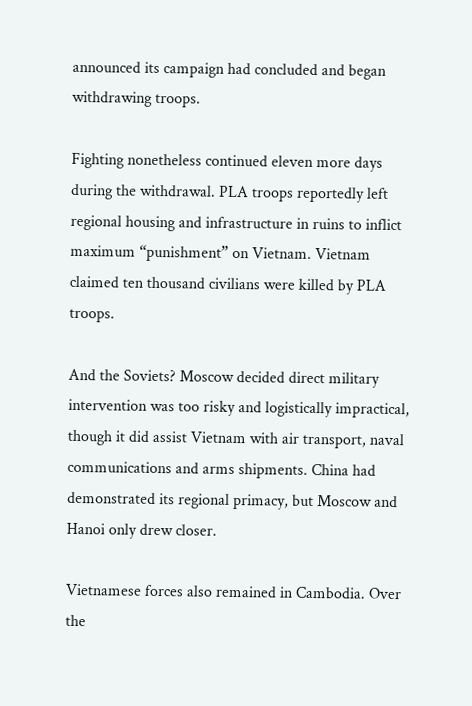announced its campaign had concluded and began withdrawing troops.

Fighting nonetheless continued eleven more days during the withdrawal. PLA troops reportedly left regional housing and infrastructure in ruins to inflict maximum “punishment” on Vietnam. Vietnam claimed ten thousand civilians were killed by PLA troops.

And the Soviets? Moscow decided direct military intervention was too risky and logistically impractical, though it did assist Vietnam with air transport, naval communications and arms shipments. China had demonstrated its regional primacy, but Moscow and Hanoi only drew closer.

Vietnamese forces also remained in Cambodia. Over the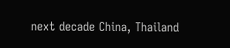next decade China, Thailand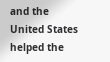and the United States helped the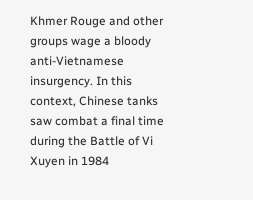Khmer Rouge and other groups wage a bloody anti-Vietnamese insurgency. In this context, Chinese tanks saw combat a final time during the Battle of Vi Xuyen in 1984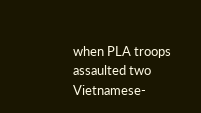when PLA troops assaulted two Vietnamese-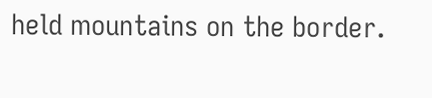held mountains on the border.